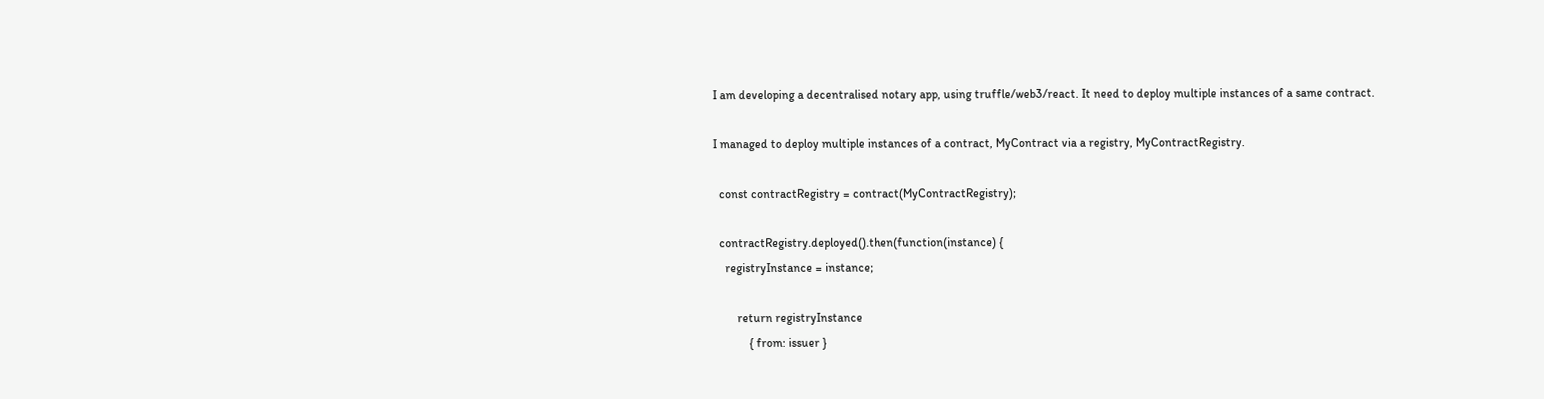I am developing a decentralised notary app, using truffle/web3/react. It need to deploy multiple instances of a same contract.

I managed to deploy multiple instances of a contract, MyContract via a registry, MyContractRegistry.

  const contractRegistry = contract(MyContractRegistry);

  contractRegistry.deployed().then(function(instance) {
    registryInstance = instance;

        return registryInstance
            { from: issuer }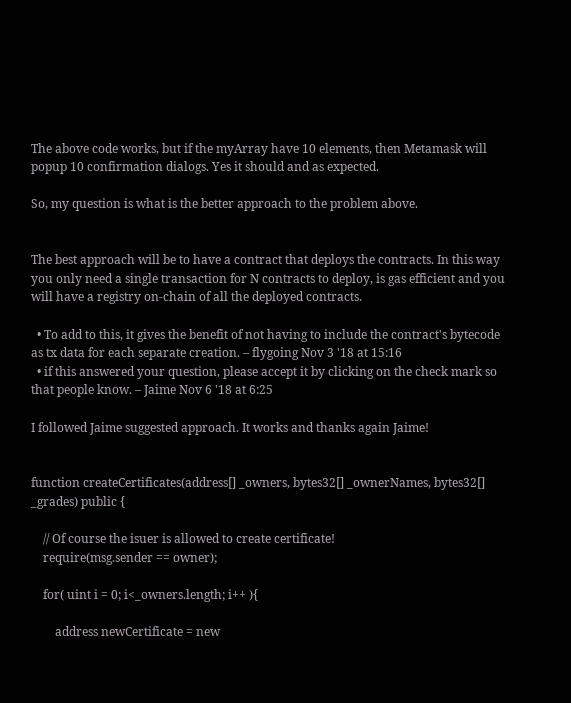The above code works, but if the myArray have 10 elements, then Metamask will popup 10 confirmation dialogs. Yes it should and as expected.

So, my question is what is the better approach to the problem above.


The best approach will be to have a contract that deploys the contracts. In this way you only need a single transaction for N contracts to deploy, is gas efficient and you will have a registry on-chain of all the deployed contracts.

  • To add to this, it gives the benefit of not having to include the contract's bytecode as tx data for each separate creation. – flygoing Nov 3 '18 at 15:16
  • if this answered your question, please accept it by clicking on the check mark so that people know. – Jaime Nov 6 '18 at 6:25

I followed Jaime suggested approach. It works and thanks again Jaime!


function createCertificates(address[] _owners, bytes32[] _ownerNames, bytes32[] _grades) public {

    // Of course the isuer is allowed to create certificate!
    require(msg.sender == owner);

    for( uint i = 0; i<_owners.length; i++ ){

        address newCertificate = new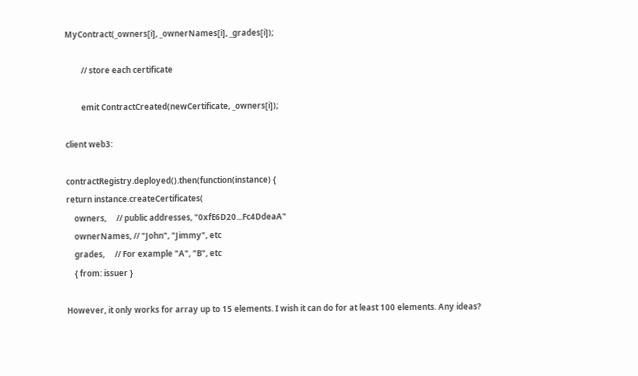MyContract(_owners[i], _ownerNames[i], _grades[i]);

        // store each certificate

        emit ContractCreated(newCertificate, _owners[i]);

client web3:

contractRegistry.deployed().then(function(instance) {
return instance.createCertificates(
    owners,     // public addresses, "0xfE6D20...Fc4DdeaA"
    ownerNames, // "John", "Jimmy", etc
    grades,     // For example "A", "B", etc
    { from: issuer }

However, it only works for array up to 15 elements. I wish it can do for at least 100 elements. Any ideas?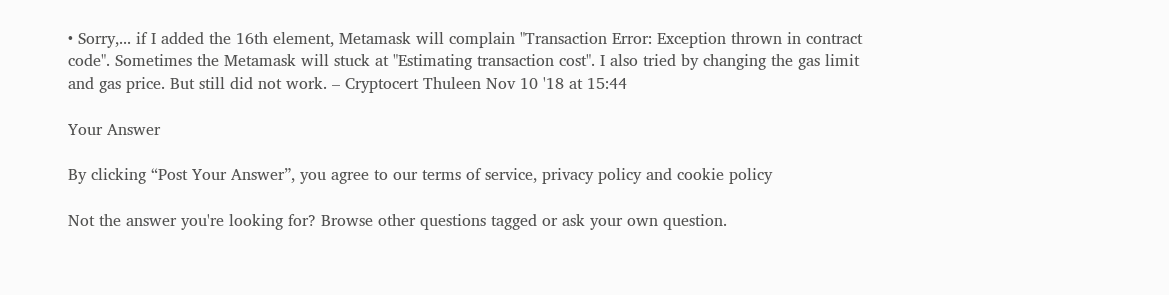• Sorry,... if I added the 16th element, Metamask will complain "Transaction Error: Exception thrown in contract code". Sometimes the Metamask will stuck at "Estimating transaction cost". I also tried by changing the gas limit and gas price. But still did not work. – Cryptocert Thuleen Nov 10 '18 at 15:44

Your Answer

By clicking “Post Your Answer”, you agree to our terms of service, privacy policy and cookie policy

Not the answer you're looking for? Browse other questions tagged or ask your own question.